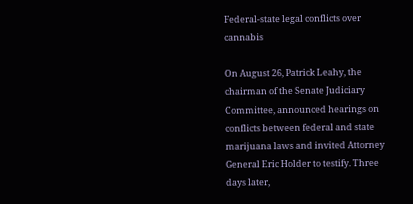Federal-state legal conflicts over cannabis

On August 26, Patrick Leahy, the chairman of the Senate Judiciary Committee, announced hearings on conflicts between federal and state marijuana laws and invited Attorney General Eric Holder to testify. Three days later,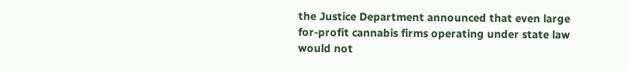the Justice Department announced that even large for-profit cannabis firms operating under state law would not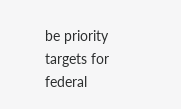be priority targets for federal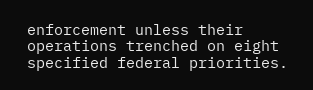enforcement unless their operations trenched on eight specified federal priorities.